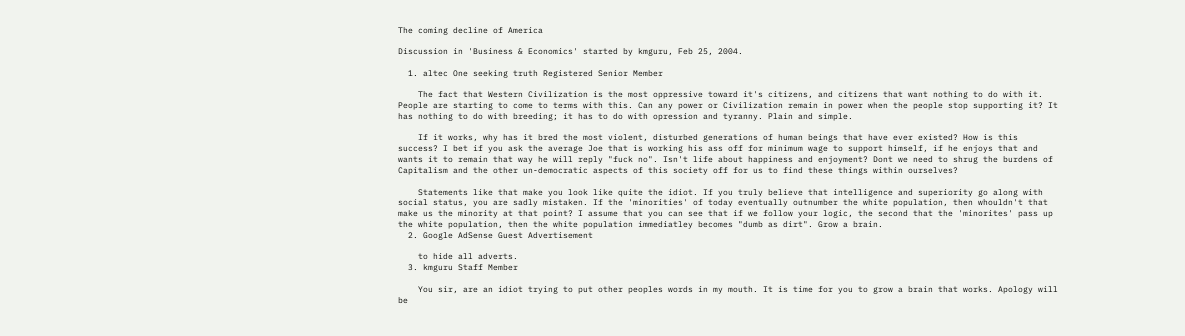The coming decline of America

Discussion in 'Business & Economics' started by kmguru, Feb 25, 2004.

  1. altec One seeking truth Registered Senior Member

    The fact that Western Civilization is the most oppressive toward it's citizens, and citizens that want nothing to do with it. People are starting to come to terms with this. Can any power or Civilization remain in power when the people stop supporting it? It has nothing to do with breeding; it has to do with opression and tyranny. Plain and simple.

    If it works, why has it bred the most violent, disturbed generations of human beings that have ever existed? How is this success? I bet if you ask the average Joe that is working his ass off for minimum wage to support himself, if he enjoys that and wants it to remain that way he will reply "fuck no". Isn't life about happiness and enjoyment? Dont we need to shrug the burdens of Capitalism and the other un-democratic aspects of this society off for us to find these things within ourselves?

    Statements like that make you look like quite the idiot. If you truly believe that intelligence and superiority go along with social status, you are sadly mistaken. If the 'minorities' of today eventually outnumber the white population, then whouldn't that make us the minority at that point? I assume that you can see that if we follow your logic, the second that the 'minorites' pass up the white population, then the white population immediatley becomes "dumb as dirt". Grow a brain.
  2. Google AdSense Guest Advertisement

    to hide all adverts.
  3. kmguru Staff Member

    You sir, are an idiot trying to put other peoples words in my mouth. It is time for you to grow a brain that works. Apology will be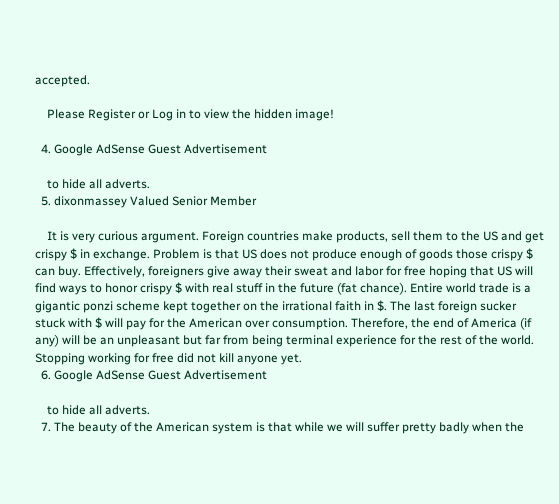accepted.

    Please Register or Log in to view the hidden image!

  4. Google AdSense Guest Advertisement

    to hide all adverts.
  5. dixonmassey Valued Senior Member

    It is very curious argument. Foreign countries make products, sell them to the US and get crispy $ in exchange. Problem is that US does not produce enough of goods those crispy $ can buy. Effectively, foreigners give away their sweat and labor for free hoping that US will find ways to honor crispy $ with real stuff in the future (fat chance). Entire world trade is a gigantic ponzi scheme kept together on the irrational faith in $. The last foreign sucker stuck with $ will pay for the American over consumption. Therefore, the end of America (if any) will be an unpleasant but far from being terminal experience for the rest of the world. Stopping working for free did not kill anyone yet.
  6. Google AdSense Guest Advertisement

    to hide all adverts.
  7. The beauty of the American system is that while we will suffer pretty badly when the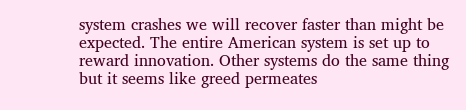system crashes we will recover faster than might be expected. The entire American system is set up to reward innovation. Other systems do the same thing but it seems like greed permeates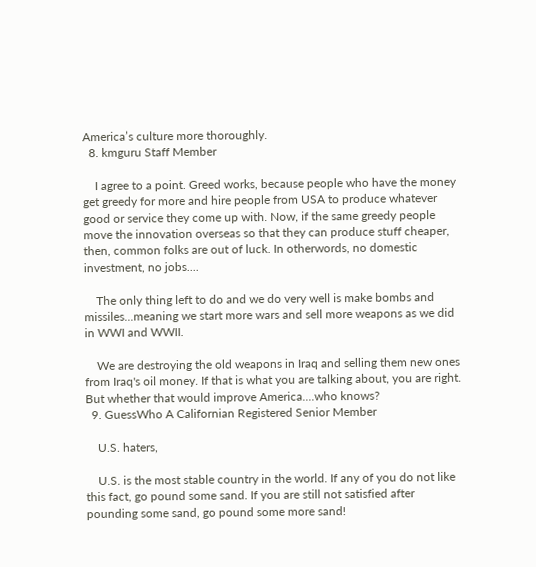America’s culture more thoroughly.
  8. kmguru Staff Member

    I agree to a point. Greed works, because people who have the money get greedy for more and hire people from USA to produce whatever good or service they come up with. Now, if the same greedy people move the innovation overseas so that they can produce stuff cheaper, then, common folks are out of luck. In otherwords, no domestic investment, no jobs....

    The only thing left to do and we do very well is make bombs and missiles...meaning we start more wars and sell more weapons as we did in WWI and WWII.

    We are destroying the old weapons in Iraq and selling them new ones from Iraq's oil money. If that is what you are talking about, you are right. But whether that would improve America....who knows?
  9. GuessWho A Californian Registered Senior Member

    U.S. haters,

    U.S. is the most stable country in the world. If any of you do not like this fact, go pound some sand. If you are still not satisfied after pounding some sand, go pound some more sand!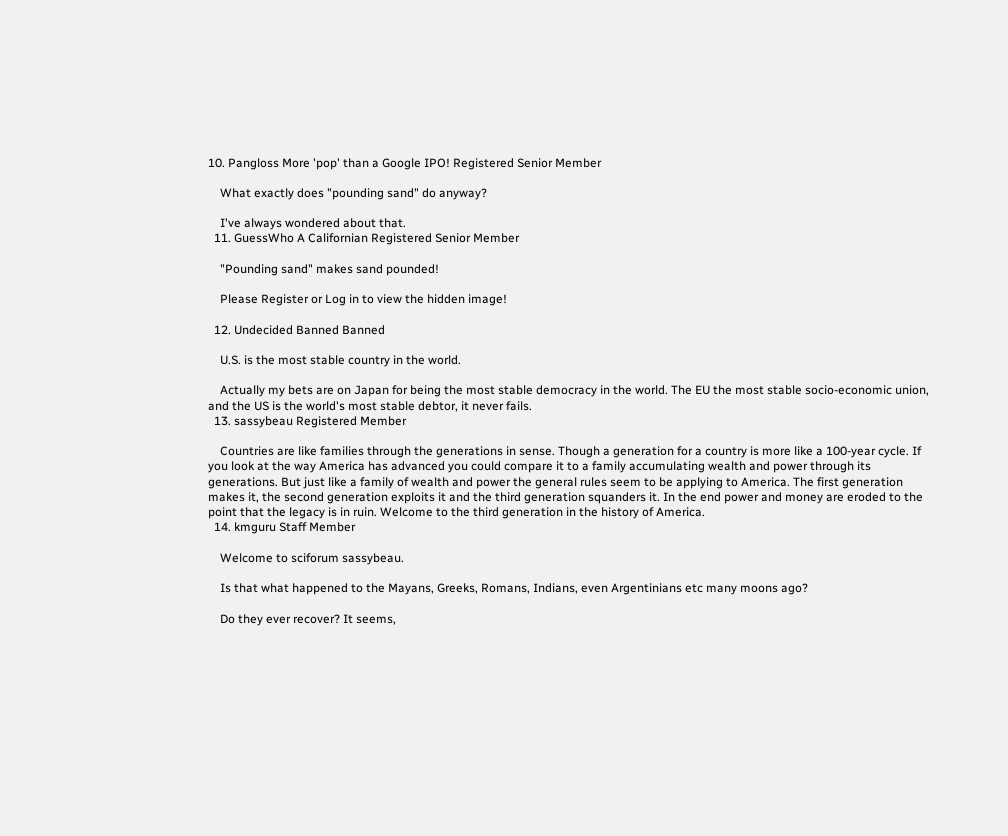10. Pangloss More 'pop' than a Google IPO! Registered Senior Member

    What exactly does "pounding sand" do anyway?

    I've always wondered about that.
  11. GuessWho A Californian Registered Senior Member

    "Pounding sand" makes sand pounded!

    Please Register or Log in to view the hidden image!

  12. Undecided Banned Banned

    U.S. is the most stable country in the world.

    Actually my bets are on Japan for being the most stable democracy in the world. The EU the most stable socio-economic union, and the US is the world's most stable debtor, it never fails.
  13. sassybeau Registered Member

    Countries are like families through the generations in sense. Though a generation for a country is more like a 100-year cycle. If you look at the way America has advanced you could compare it to a family accumulating wealth and power through its generations. But just like a family of wealth and power the general rules seem to be applying to America. The first generation makes it, the second generation exploits it and the third generation squanders it. In the end power and money are eroded to the point that the legacy is in ruin. Welcome to the third generation in the history of America.
  14. kmguru Staff Member

    Welcome to sciforum sassybeau.

    Is that what happened to the Mayans, Greeks, Romans, Indians, even Argentinians etc many moons ago?

    Do they ever recover? It seems,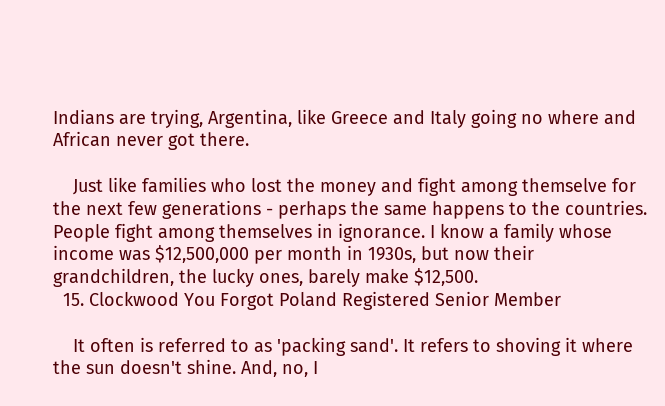Indians are trying, Argentina, like Greece and Italy going no where and African never got there.

    Just like families who lost the money and fight among themselve for the next few generations - perhaps the same happens to the countries. People fight among themselves in ignorance. I know a family whose income was $12,500,000 per month in 1930s, but now their grandchildren, the lucky ones, barely make $12,500.
  15. Clockwood You Forgot Poland Registered Senior Member

    It often is referred to as 'packing sand'. It refers to shoving it where the sun doesn't shine. And, no, I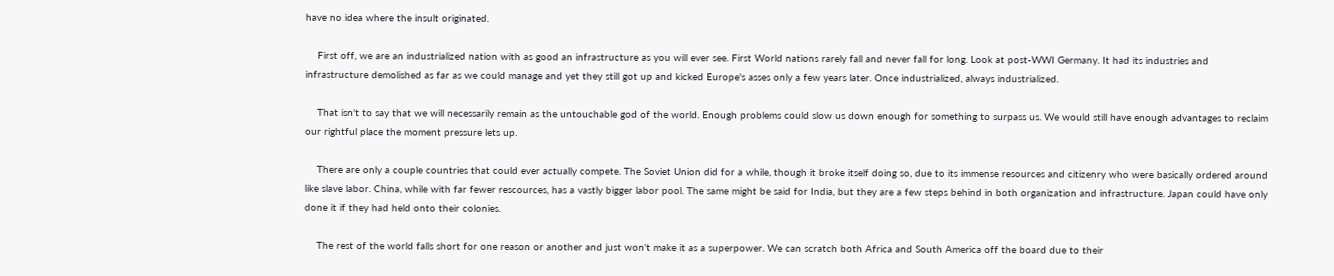have no idea where the insult originated.

    First off, we are an industrialized nation with as good an infrastructure as you will ever see. First World nations rarely fall and never fall for long. Look at post-WWI Germany. It had its industries and infrastructure demolished as far as we could manage and yet they still got up and kicked Europe's asses only a few years later. Once industrialized, always industrialized.

    That isn't to say that we will necessarily remain as the untouchable god of the world. Enough problems could slow us down enough for something to surpass us. We would still have enough advantages to reclaim our rightful place the moment pressure lets up.

    There are only a couple countries that could ever actually compete. The Soviet Union did for a while, though it broke itself doing so, due to its immense resources and citizenry who were basically ordered around like slave labor. China, while with far fewer rescources, has a vastly bigger labor pool. The same might be said for India, but they are a few steps behind in both organization and infrastructure. Japan could have only done it if they had held onto their colonies.

    The rest of the world falls short for one reason or another and just won't make it as a superpower. We can scratch both Africa and South America off the board due to their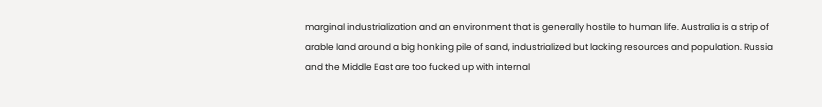marginal industrialization and an environment that is generally hostile to human life. Australia is a strip of arable land around a big honking pile of sand, industrialized but lacking resources and population. Russia and the Middle East are too fucked up with internal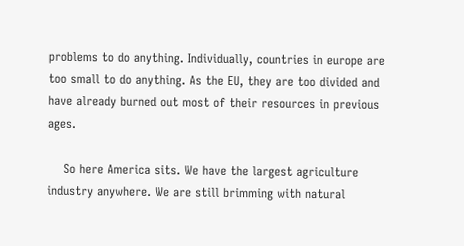problems to do anything. Individually, countries in europe are too small to do anything. As the EU, they are too divided and have already burned out most of their resources in previous ages.

    So here America sits. We have the largest agriculture industry anywhere. We are still brimming with natural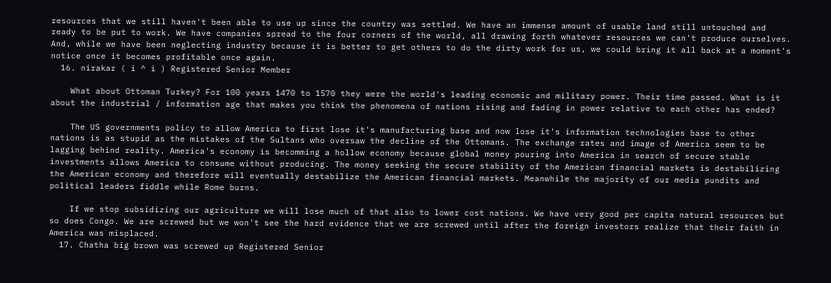resources that we still haven't been able to use up since the country was settled. We have an immense amount of usable land still untouched and ready to be put to work. We have companies spread to the four corners of the world, all drawing forth whatever resources we can't produce ourselves. And, while we have been neglecting industry because it is better to get others to do the dirty work for us, we could bring it all back at a moment's notice once it becomes profitable once again.
  16. nirakar ( i ^ i ) Registered Senior Member

    What about Ottoman Turkey? For 100 years 1470 to 1570 they were the world's leading economic and military power. Their time passed. What is it about the industrial / information age that makes you think the phenomena of nations rising and fading in power relative to each other has ended?

    The US governments policy to allow America to first lose it's manufacturing base and now lose it's information technologies base to other nations is as stupid as the mistakes of the Sultans who oversaw the decline of the Ottomans. The exchange rates and image of America seem to be lagging behind reality. America's economy is becomming a hollow economy because global money pouring into America in search of secure stable investments allows America to consume without producing. The money seeking the secure stability of the American financial markets is destabilizing the American economy and therefore will eventually destabilize the American financial markets. Meanwhile the majority of our media pundits and political leaders fiddle while Rome burns.

    If we stop subsidizing our agriculture we will lose much of that also to lower cost nations. We have very good per capita natural resources but so does Congo. We are screwed but we won't see the hard evidence that we are screwed until after the foreign investors realize that their faith in America was misplaced.
  17. Chatha big brown was screwed up Registered Senior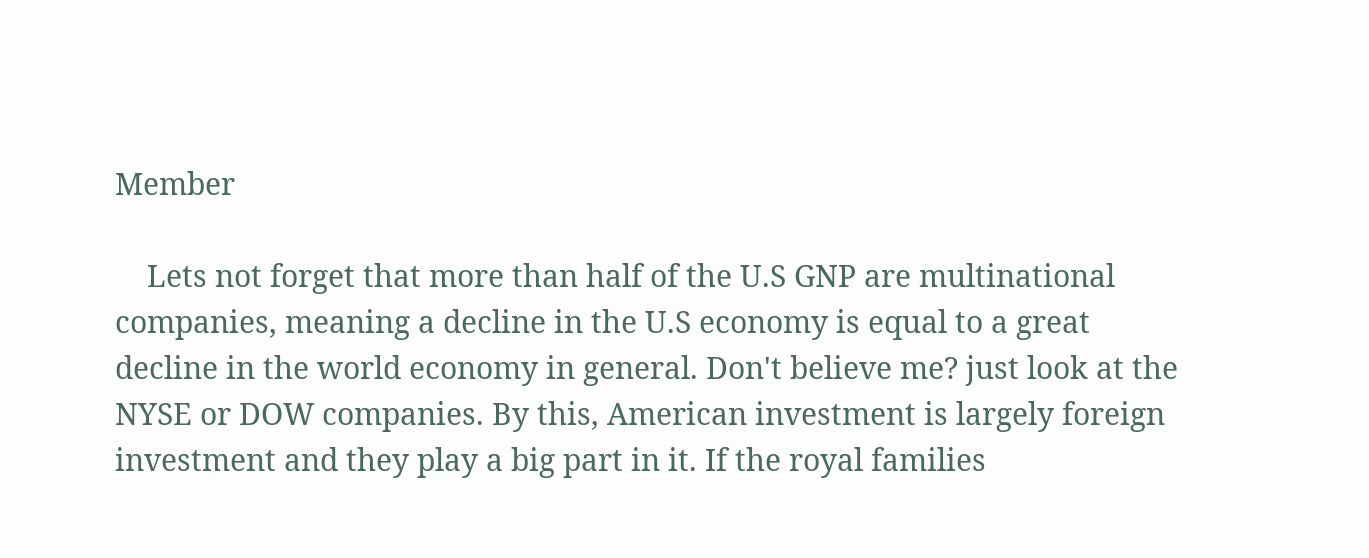Member

    Lets not forget that more than half of the U.S GNP are multinational companies, meaning a decline in the U.S economy is equal to a great decline in the world economy in general. Don't believe me? just look at the NYSE or DOW companies. By this, American investment is largely foreign investment and they play a big part in it. If the royal families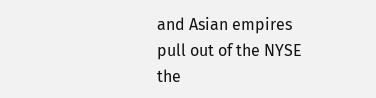and Asian empires pull out of the NYSE the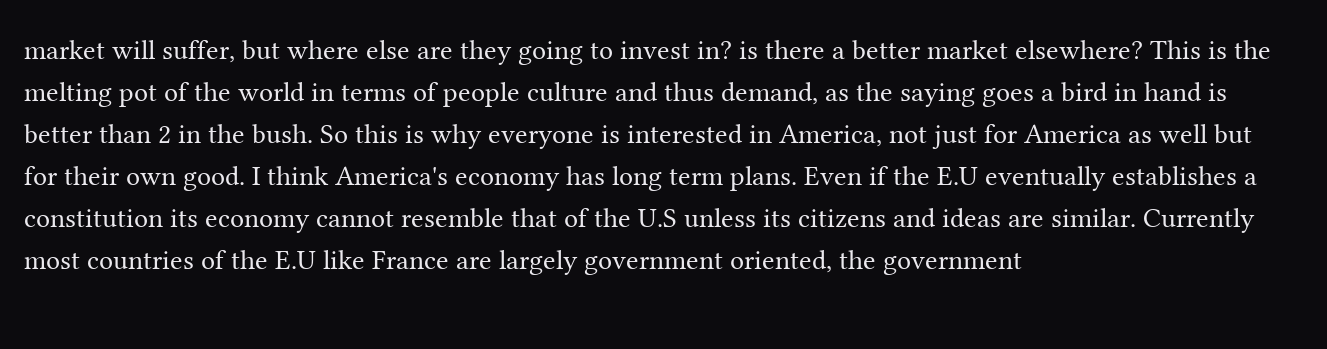market will suffer, but where else are they going to invest in? is there a better market elsewhere? This is the melting pot of the world in terms of people culture and thus demand, as the saying goes a bird in hand is better than 2 in the bush. So this is why everyone is interested in America, not just for America as well but for their own good. I think America's economy has long term plans. Even if the E.U eventually establishes a constitution its economy cannot resemble that of the U.S unless its citizens and ideas are similar. Currently most countries of the E.U like France are largely government oriented, the government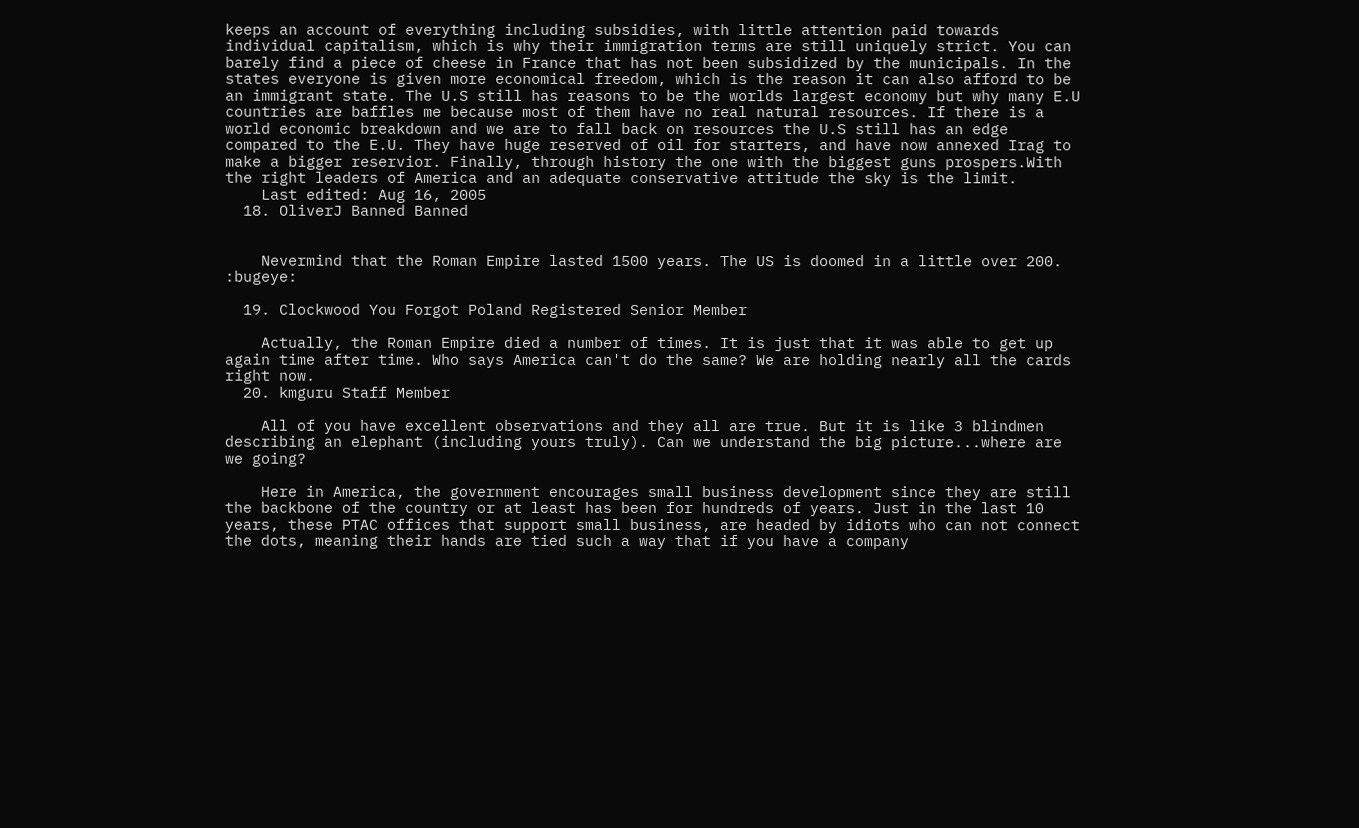keeps an account of everything including subsidies, with little attention paid towards individual capitalism, which is why their immigration terms are still uniquely strict. You can barely find a piece of cheese in France that has not been subsidized by the municipals. In the states everyone is given more economical freedom, which is the reason it can also afford to be an immigrant state. The U.S still has reasons to be the worlds largest economy but why many E.U countries are baffles me because most of them have no real natural resources. If there is a world economic breakdown and we are to fall back on resources the U.S still has an edge compared to the E.U. They have huge reserved of oil for starters, and have now annexed Irag to make a bigger reservior. Finally, through history the one with the biggest guns prospers.With the right leaders of America and an adequate conservative attitude the sky is the limit.
    Last edited: Aug 16, 2005
  18. OliverJ Banned Banned


    Nevermind that the Roman Empire lasted 1500 years. The US is doomed in a little over 200. :bugeye:

  19. Clockwood You Forgot Poland Registered Senior Member

    Actually, the Roman Empire died a number of times. It is just that it was able to get up again time after time. Who says America can't do the same? We are holding nearly all the cards right now.
  20. kmguru Staff Member

    All of you have excellent observations and they all are true. But it is like 3 blindmen describing an elephant (including yours truly). Can we understand the big picture...where are we going?

    Here in America, the government encourages small business development since they are still the backbone of the country or at least has been for hundreds of years. Just in the last 10 years, these PTAC offices that support small business, are headed by idiots who can not connect the dots, meaning their hands are tied such a way that if you have a company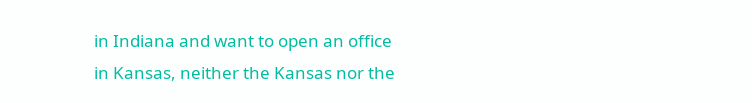in Indiana and want to open an office in Kansas, neither the Kansas nor the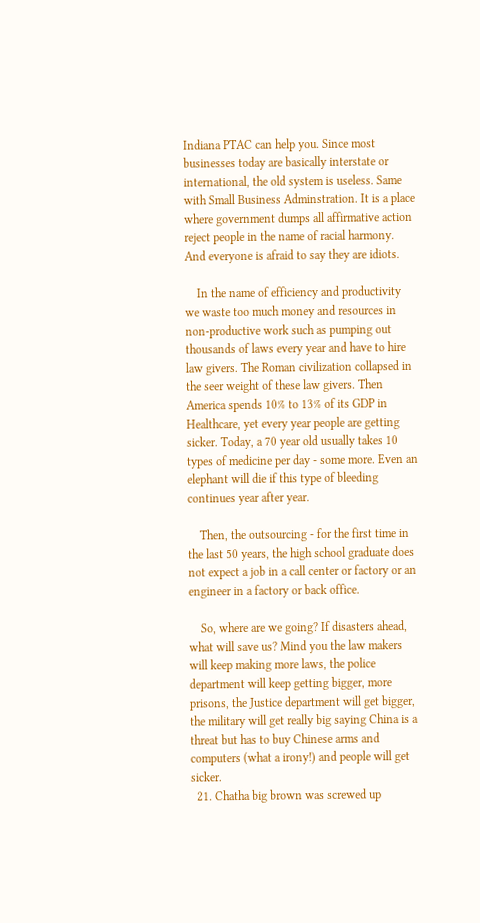Indiana PTAC can help you. Since most businesses today are basically interstate or international, the old system is useless. Same with Small Business Adminstration. It is a place where government dumps all affirmative action reject people in the name of racial harmony. And everyone is afraid to say they are idiots.

    In the name of efficiency and productivity we waste too much money and resources in non-productive work such as pumping out thousands of laws every year and have to hire law givers. The Roman civilization collapsed in the seer weight of these law givers. Then America spends 10% to 13% of its GDP in Healthcare, yet every year people are getting sicker. Today, a 70 year old usually takes 10 types of medicine per day - some more. Even an elephant will die if this type of bleeding continues year after year.

    Then, the outsourcing - for the first time in the last 50 years, the high school graduate does not expect a job in a call center or factory or an engineer in a factory or back office.

    So, where are we going? If disasters ahead, what will save us? Mind you the law makers will keep making more laws, the police department will keep getting bigger, more prisons, the Justice department will get bigger, the military will get really big saying China is a threat but has to buy Chinese arms and computers (what a irony!) and people will get sicker.
  21. Chatha big brown was screwed up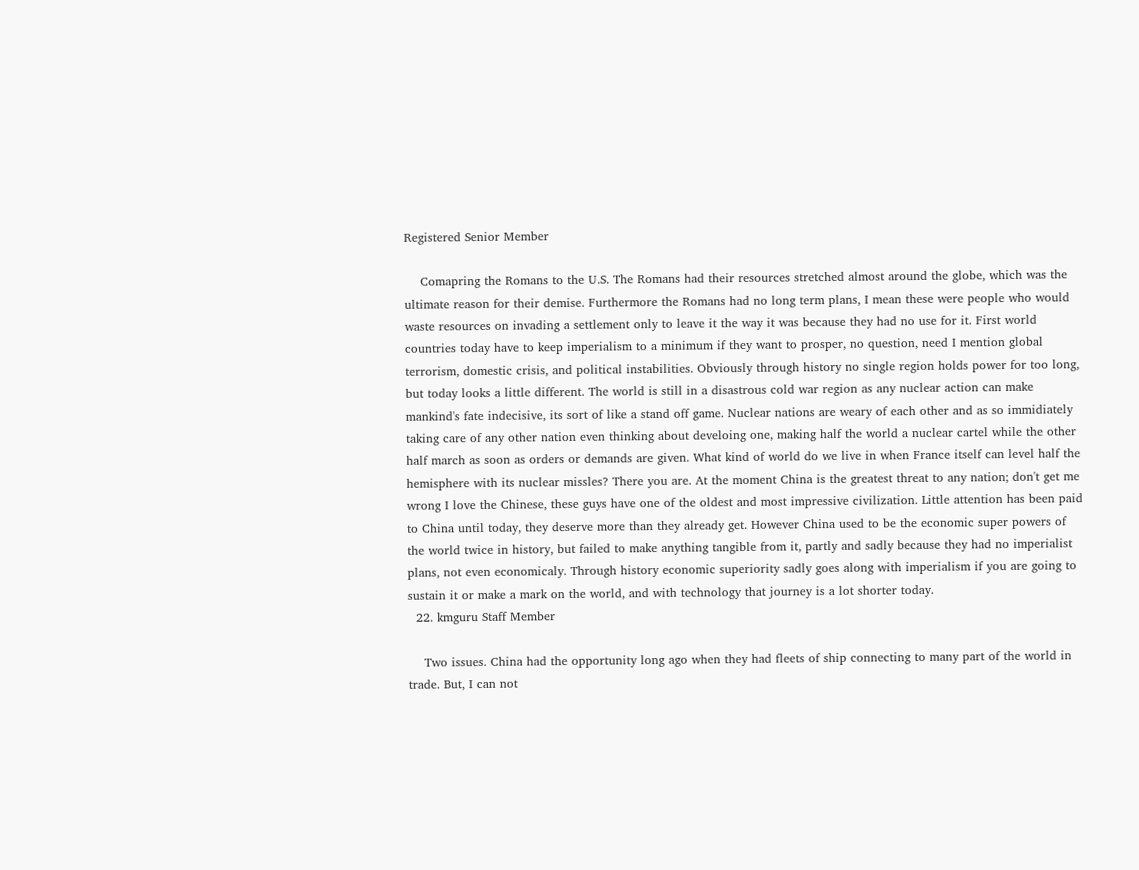Registered Senior Member

    Comapring the Romans to the U.S. The Romans had their resources stretched almost around the globe, which was the ultimate reason for their demise. Furthermore the Romans had no long term plans, I mean these were people who would waste resources on invading a settlement only to leave it the way it was because they had no use for it. First world countries today have to keep imperialism to a minimum if they want to prosper, no question, need I mention global terrorism, domestic crisis, and political instabilities. Obviously through history no single region holds power for too long, but today looks a little different. The world is still in a disastrous cold war region as any nuclear action can make mankind's fate indecisive, its sort of like a stand off game. Nuclear nations are weary of each other and as so immidiately taking care of any other nation even thinking about develoing one, making half the world a nuclear cartel while the other half march as soon as orders or demands are given. What kind of world do we live in when France itself can level half the hemisphere with its nuclear missles? There you are. At the moment China is the greatest threat to any nation; don't get me wrong I love the Chinese, these guys have one of the oldest and most impressive civilization. Little attention has been paid to China until today, they deserve more than they already get. However China used to be the economic super powers of the world twice in history, but failed to make anything tangible from it, partly and sadly because they had no imperialist plans, not even economicaly. Through history economic superiority sadly goes along with imperialism if you are going to sustain it or make a mark on the world, and with technology that journey is a lot shorter today.
  22. kmguru Staff Member

    Two issues. China had the opportunity long ago when they had fleets of ship connecting to many part of the world in trade. But, I can not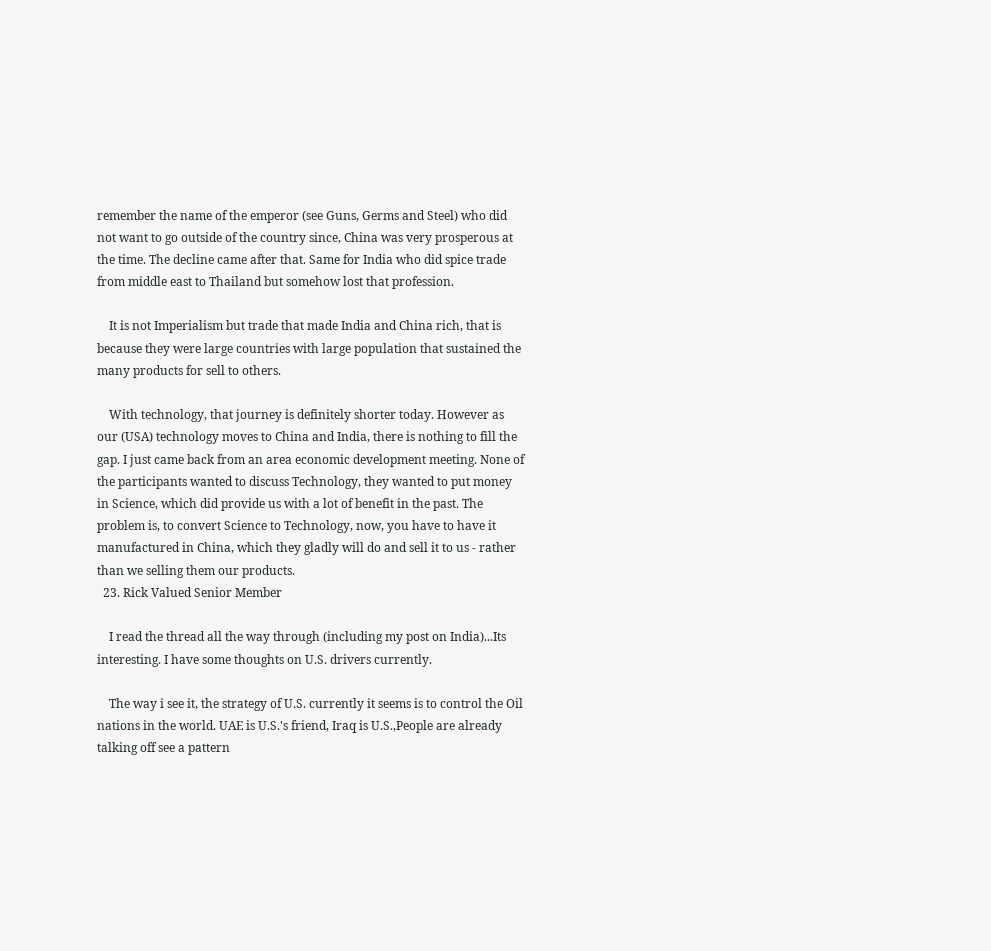remember the name of the emperor (see Guns, Germs and Steel) who did not want to go outside of the country since, China was very prosperous at the time. The decline came after that. Same for India who did spice trade from middle east to Thailand but somehow lost that profession.

    It is not Imperialism but trade that made India and China rich, that is because they were large countries with large population that sustained the many products for sell to others.

    With technology, that journey is definitely shorter today. However as our (USA) technology moves to China and India, there is nothing to fill the gap. I just came back from an area economic development meeting. None of the participants wanted to discuss Technology, they wanted to put money in Science, which did provide us with a lot of benefit in the past. The problem is, to convert Science to Technology, now, you have to have it manufactured in China, which they gladly will do and sell it to us - rather than we selling them our products.
  23. Rick Valued Senior Member

    I read the thread all the way through (including my post on India)...Its interesting. I have some thoughts on U.S. drivers currently.

    The way i see it, the strategy of U.S. currently it seems is to control the Oil nations in the world. UAE is U.S.'s friend, Iraq is U.S.,People are already talking off see a pattern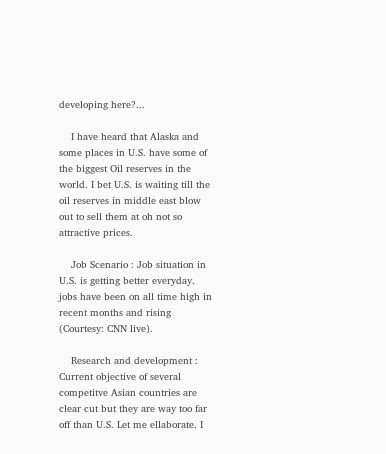developing here?...

    I have heard that Alaska and some places in U.S. have some of the biggest Oil reserves in the world. I bet U.S. is waiting till the oil reserves in middle east blow out to sell them at oh not so attractive prices.

    Job Scenario : Job situation in U.S. is getting better everyday. jobs have been on all time high in recent months and rising (Courtesy: CNN live).

    Research and development : Current objective of several competitve Asian countries are clear cut but they are way too far off than U.S. Let me ellaborate. I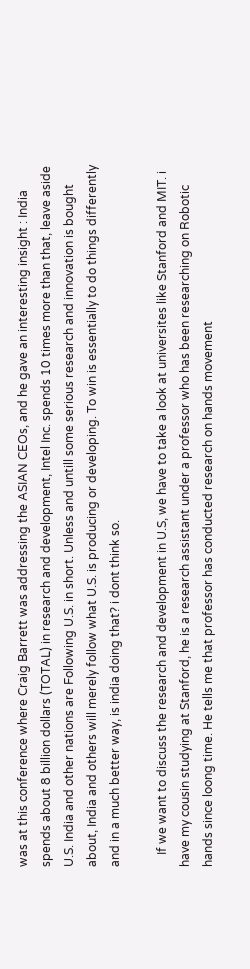was at this conference where Craig Barrett was addressing the ASIAN CEOs, and he gave an interesting insight : India spends about 8 billion dollars (TOTAL) in research and development, Intel Inc. spends 10 times more than that, leave aside U.S. India and other nations are Following U.S. in short. Unless and untill some serious research and innovation is bought about, India and others will merely follow what U.S. is producing or developing. To win is essentially to do things differently and in a much better way, is india doing that? i dont think so.

    If we want to discuss the research and development in U.S, we have to take a look at universites like Stanford and MIT. i have my cousin studying at Stanford, he is a research assistant under a professor who has been researching on Robotic hands since loong time. He tells me that professor has conducted research on hands movement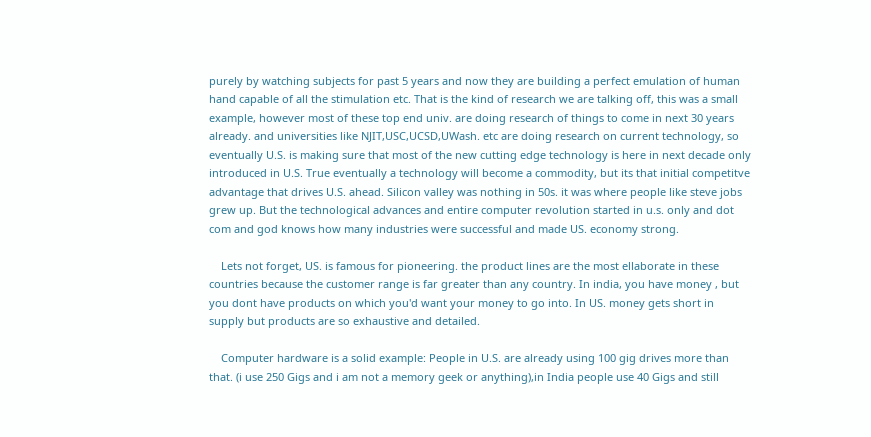purely by watching subjects for past 5 years and now they are building a perfect emulation of human hand capable of all the stimulation etc. That is the kind of research we are talking off, this was a small example, however most of these top end univ. are doing research of things to come in next 30 years already. and universities like NJIT,USC,UCSD,UWash. etc are doing research on current technology, so eventually U.S. is making sure that most of the new cutting edge technology is here in next decade only introduced in U.S. True eventually a technology will become a commodity, but its that initial competitve advantage that drives U.S. ahead. Silicon valley was nothing in 50s. it was where people like steve jobs grew up. But the technological advances and entire computer revolution started in u.s. only and dot com and god knows how many industries were successful and made US. economy strong.

    Lets not forget, US. is famous for pioneering. the product lines are the most ellaborate in these countries because the customer range is far greater than any country. In india, you have money , but you dont have products on which you'd want your money to go into. In US. money gets short in supply but products are so exhaustive and detailed.

    Computer hardware is a solid example: People in U.S. are already using 100 gig drives more than that. (i use 250 Gigs and i am not a memory geek or anything),in India people use 40 Gigs and still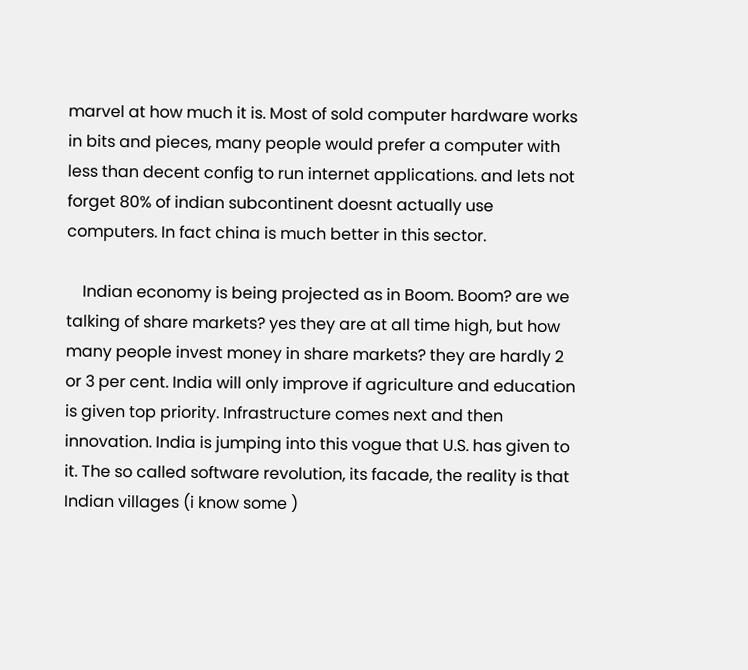marvel at how much it is. Most of sold computer hardware works in bits and pieces, many people would prefer a computer with less than decent config to run internet applications. and lets not forget 80% of indian subcontinent doesnt actually use computers. In fact china is much better in this sector.

    Indian economy is being projected as in Boom. Boom? are we talking of share markets? yes they are at all time high, but how many people invest money in share markets? they are hardly 2 or 3 per cent. India will only improve if agriculture and education is given top priority. Infrastructure comes next and then innovation. India is jumping into this vogue that U.S. has given to it. The so called software revolution, its facade, the reality is that Indian villages (i know some )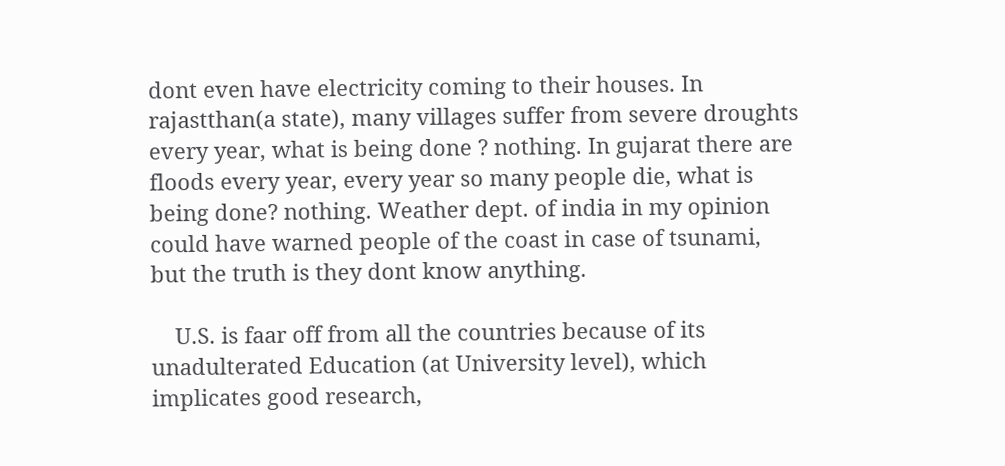dont even have electricity coming to their houses. In rajastthan(a state), many villages suffer from severe droughts every year, what is being done ? nothing. In gujarat there are floods every year, every year so many people die, what is being done? nothing. Weather dept. of india in my opinion could have warned people of the coast in case of tsunami, but the truth is they dont know anything.

    U.S. is faar off from all the countries because of its unadulterated Education (at University level), which implicates good research,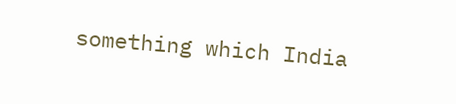something which India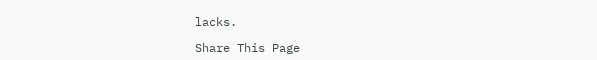lacks.

Share This Page